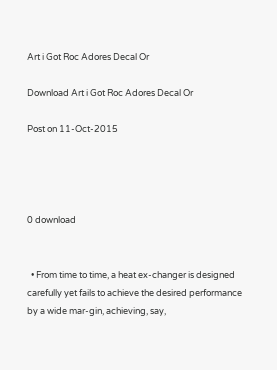Art i Got Roc Adores Decal Or

Download Art i Got Roc Adores Decal Or

Post on 11-Oct-2015




0 download


  • From time to time, a heat ex-changer is designed carefully yet fails to achieve the desired performance by a wide mar-gin, achieving, say,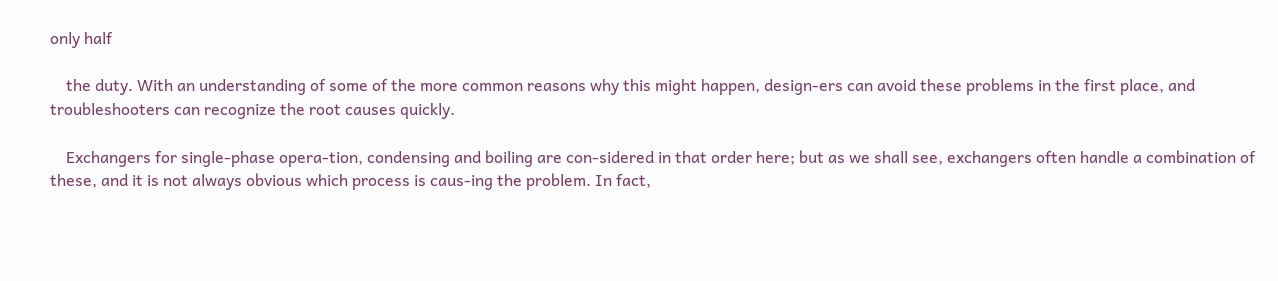only half

    the duty. With an understanding of some of the more common reasons why this might happen, design-ers can avoid these problems in the first place, and troubleshooters can recognize the root causes quickly.

    Exchangers for single-phase opera-tion, condensing and boiling are con-sidered in that order here; but as we shall see, exchangers often handle a combination of these, and it is not always obvious which process is caus-ing the problem. In fact,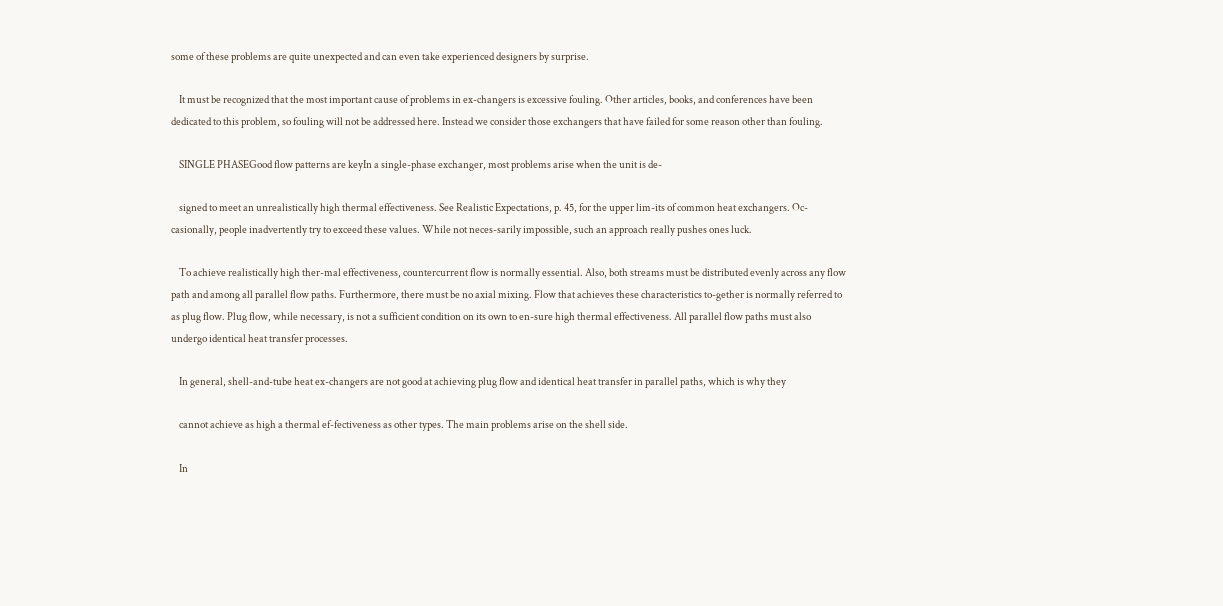some of these problems are quite unexpected and can even take experienced designers by surprise.

    It must be recognized that the most important cause of problems in ex-changers is excessive fouling. Other articles, books, and conferences have been dedicated to this problem, so fouling will not be addressed here. Instead we consider those exchangers that have failed for some reason other than fouling.

    SINGLE PHASEGood flow patterns are keyIn a single-phase exchanger, most problems arise when the unit is de-

    signed to meet an unrealistically high thermal effectiveness. See Realistic Expectations, p. 45, for the upper lim-its of common heat exchangers. Oc-casionally, people inadvertently try to exceed these values. While not neces-sarily impossible, such an approach really pushes ones luck.

    To achieve realistically high ther-mal effectiveness, countercurrent flow is normally essential. Also, both streams must be distributed evenly across any flow path and among all parallel flow paths. Furthermore, there must be no axial mixing. Flow that achieves these characteristics to-gether is normally referred to as plug flow. Plug flow, while necessary, is not a sufficient condition on its own to en-sure high thermal effectiveness. All parallel flow paths must also undergo identical heat transfer processes.

    In general, shell-and-tube heat ex-changers are not good at achieving plug flow and identical heat transfer in parallel paths, which is why they

    cannot achieve as high a thermal ef-fectiveness as other types. The main problems arise on the shell side.

    In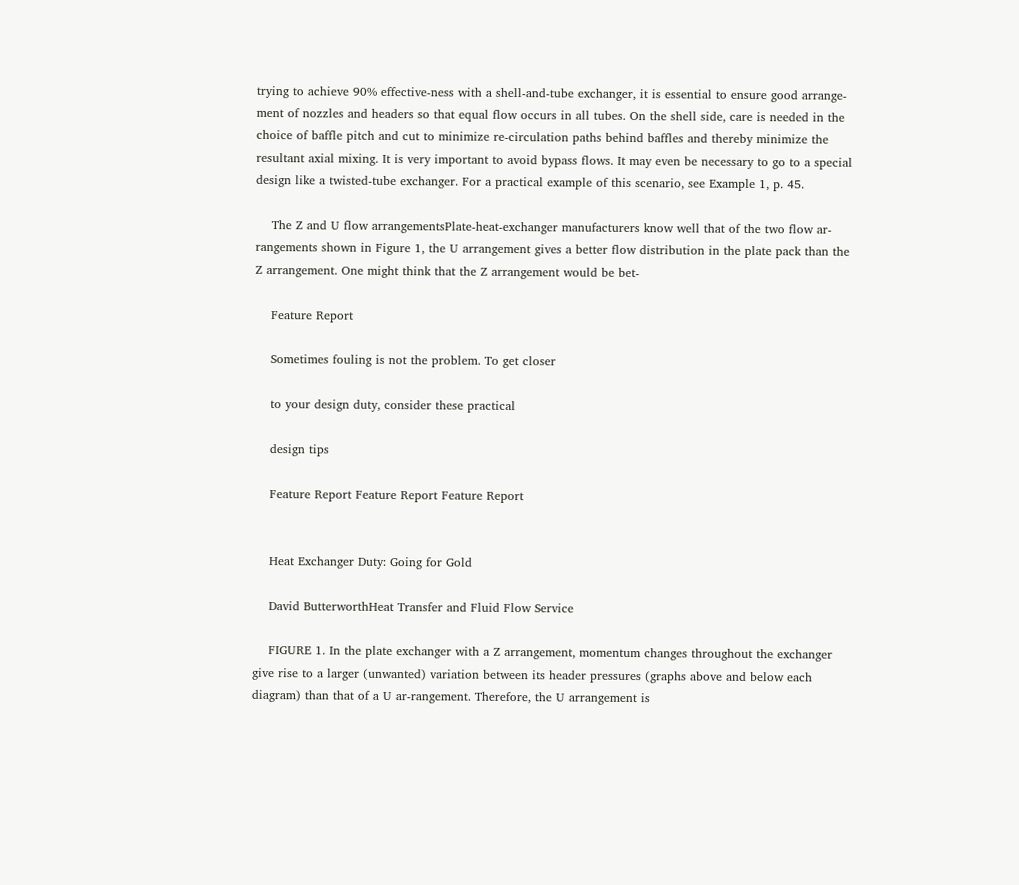trying to achieve 90% effective-ness with a shell-and-tube exchanger, it is essential to ensure good arrange-ment of nozzles and headers so that equal flow occurs in all tubes. On the shell side, care is needed in the choice of baffle pitch and cut to minimize re-circulation paths behind baffles and thereby minimize the resultant axial mixing. It is very important to avoid bypass flows. It may even be necessary to go to a special design like a twisted-tube exchanger. For a practical example of this scenario, see Example 1, p. 45.

    The Z and U flow arrangementsPlate-heat-exchanger manufacturers know well that of the two flow ar-rangements shown in Figure 1, the U arrangement gives a better flow distribution in the plate pack than the Z arrangement. One might think that the Z arrangement would be bet-

    Feature Report

    Sometimes fouling is not the problem. To get closer

    to your design duty, consider these practical

    design tips

    Feature Report Feature Report Feature Report


    Heat Exchanger Duty: Going for Gold

    David ButterworthHeat Transfer and Fluid Flow Service

    FIGURE 1. In the plate exchanger with a Z arrangement, momentum changes throughout the exchanger give rise to a larger (unwanted) variation between its header pressures (graphs above and below each diagram) than that of a U ar-rangement. Therefore, the U arrangement is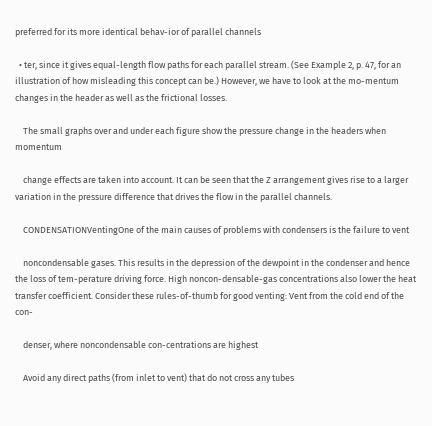preferred for its more identical behav-ior of parallel channels

  • ter, since it gives equal-length flow paths for each parallel stream. (See Example 2, p. 47, for an illustration of how misleading this concept can be.) However, we have to look at the mo-mentum changes in the header as well as the frictional losses.

    The small graphs over and under each figure show the pressure change in the headers when momentum

    change effects are taken into account. It can be seen that the Z arrangement gives rise to a larger variation in the pressure difference that drives the flow in the parallel channels.

    CONDENSATIONVentingOne of the main causes of problems with condensers is the failure to vent

    noncondensable gases. This results in the depression of the dewpoint in the condenser and hence the loss of tem-perature driving force. High noncon-densable-gas concentrations also lower the heat transfer coefficient. Consider these rules-of-thumb for good venting: Vent from the cold end of the con-

    denser, where noncondensable con-centrations are highest

    Avoid any direct paths (from inlet to vent) that do not cross any tubes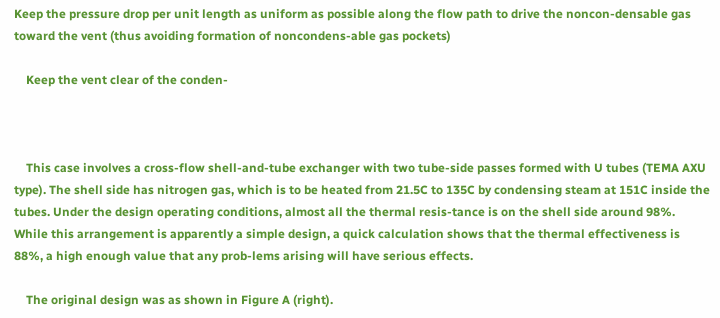Keep the pressure drop per unit length as uniform as possible along the flow path to drive the noncon-densable gas toward the vent (thus avoiding formation of noncondens-able gas pockets)

    Keep the vent clear of the conden-



    This case involves a cross-flow shell-and-tube exchanger with two tube-side passes formed with U tubes (TEMA AXU type). The shell side has nitrogen gas, which is to be heated from 21.5C to 135C by condensing steam at 151C inside the tubes. Under the design operating conditions, almost all the thermal resis-tance is on the shell side around 98%. While this arrangement is apparently a simple design, a quick calculation shows that the thermal effectiveness is 88%, a high enough value that any prob-lems arising will have serious effects.

    The original design was as shown in Figure A (right).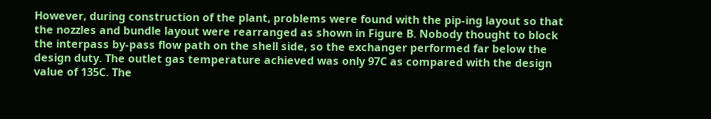However, during construction of the plant, problems were found with the pip-ing layout so that the nozzles and bundle layout were rearranged as shown in Figure B. Nobody thought to block the interpass by-pass flow path on the shell side, so the exchanger performed far below the design duty. The outlet gas temperature achieved was only 97C as compared with the design value of 135C. The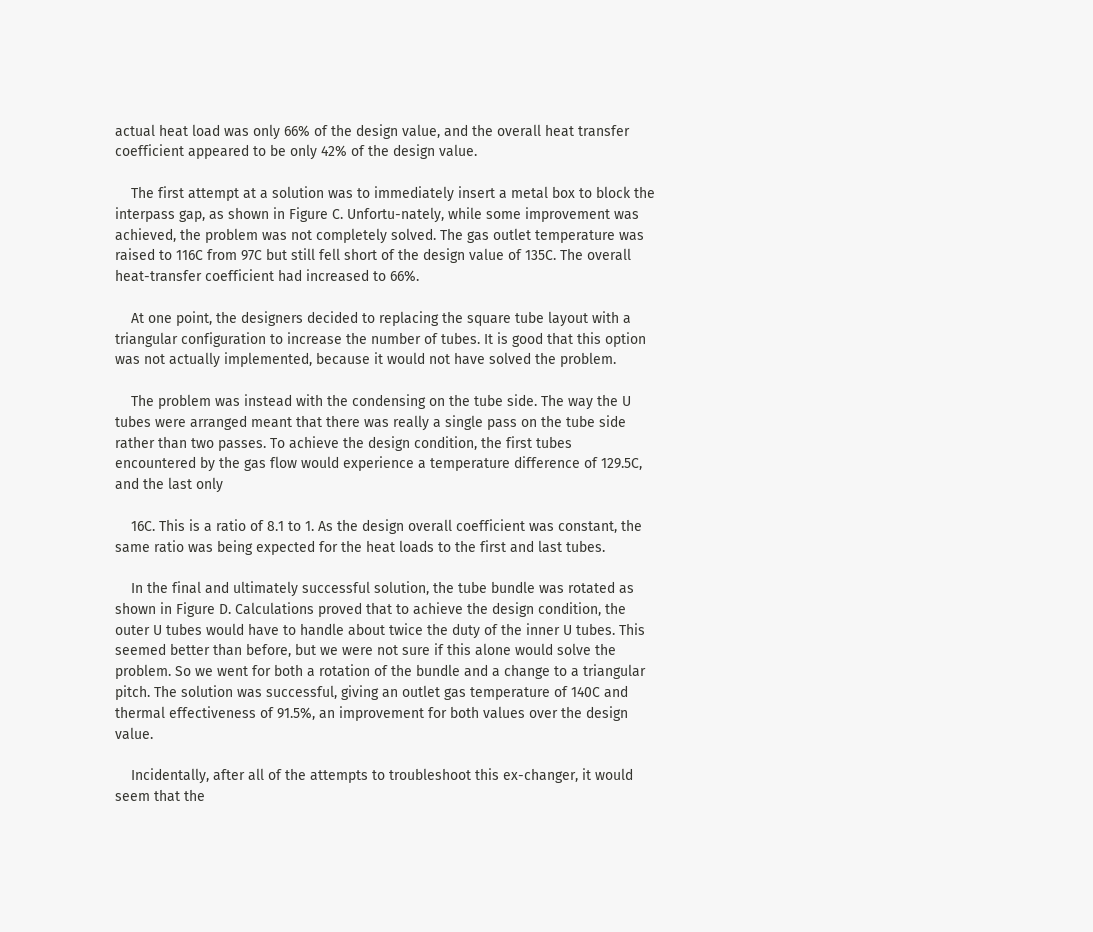actual heat load was only 66% of the design value, and the overall heat transfer coefficient appeared to be only 42% of the design value.

    The first attempt at a solution was to immediately insert a metal box to block the interpass gap, as shown in Figure C. Unfortu-nately, while some improvement was achieved, the problem was not completely solved. The gas outlet temperature was raised to 116C from 97C but still fell short of the design value of 135C. The overall heat-transfer coefficient had increased to 66%.

    At one point, the designers decided to replacing the square tube layout with a triangular configuration to increase the number of tubes. It is good that this option was not actually implemented, because it would not have solved the problem.

    The problem was instead with the condensing on the tube side. The way the U tubes were arranged meant that there was really a single pass on the tube side rather than two passes. To achieve the design condition, the first tubes encountered by the gas flow would experience a temperature difference of 129.5C, and the last only

    16C. This is a ratio of 8.1 to 1. As the design overall coefficient was constant, the same ratio was being expected for the heat loads to the first and last tubes.

    In the final and ultimately successful solution, the tube bundle was rotated as shown in Figure D. Calculations proved that to achieve the design condition, the outer U tubes would have to handle about twice the duty of the inner U tubes. This seemed better than before, but we were not sure if this alone would solve the problem. So we went for both a rotation of the bundle and a change to a triangular pitch. The solution was successful, giving an outlet gas temperature of 140C and thermal effectiveness of 91.5%, an improvement for both values over the design value.

    Incidentally, after all of the attempts to troubleshoot this ex-changer, it would seem that the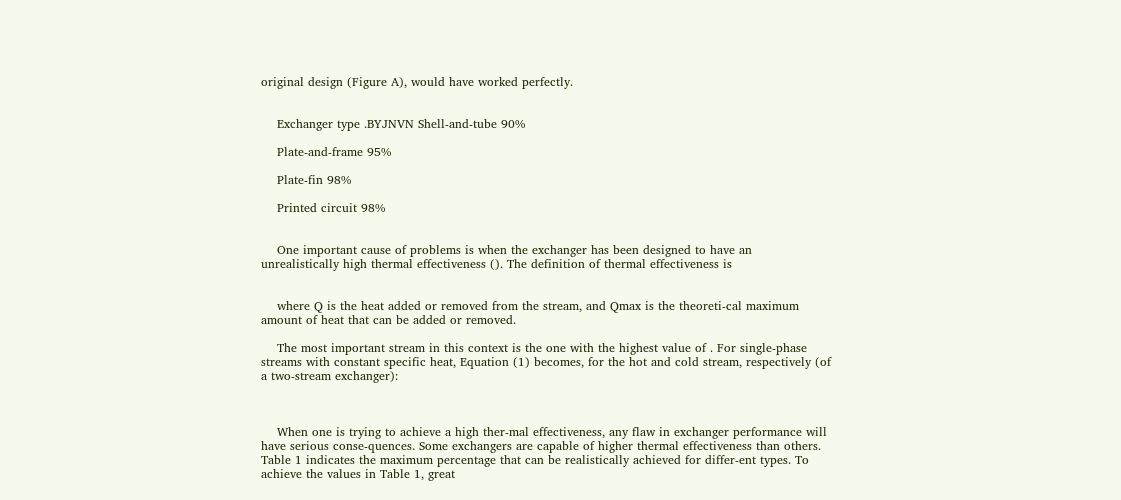original design (Figure A), would have worked perfectly.


    Exchanger type .BYJNVN Shell-and-tube 90%

    Plate-and-frame 95%

    Plate-fin 98%

    Printed circuit 98%


    One important cause of problems is when the exchanger has been designed to have an unrealistically high thermal effectiveness (). The definition of thermal effectiveness is


    where Q is the heat added or removed from the stream, and Qmax is the theoreti-cal maximum amount of heat that can be added or removed.

    The most important stream in this context is the one with the highest value of . For single-phase streams with constant specific heat, Equation (1) becomes, for the hot and cold stream, respectively (of a two-stream exchanger):



    When one is trying to achieve a high ther-mal effectiveness, any flaw in exchanger performance will have serious conse-quences. Some exchangers are capable of higher thermal effectiveness than others. Table 1 indicates the maximum percentage that can be realistically achieved for differ-ent types. To achieve the values in Table 1, great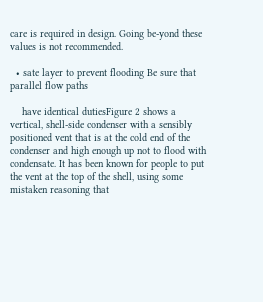care is required in design. Going be-yond these values is not recommended.

  • sate layer to prevent flooding Be sure that parallel flow paths

    have identical dutiesFigure 2 shows a vertical, shell-side condenser with a sensibly positioned vent that is at the cold end of the condenser and high enough up not to flood with condensate. It has been known for people to put the vent at the top of the shell, using some mistaken reasoning that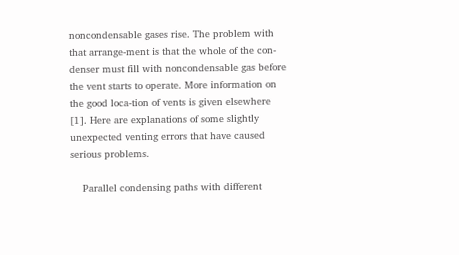noncondensable gases rise. The problem with that arrange-ment is that the whole of the con-denser must fill with noncondensable gas before the vent starts to operate. More information on the good loca-tion of vents is given elsewhere [1]. Here are explanations of some slightly unexpected venting errors that have caused serious problems.

    Parallel condensing paths with different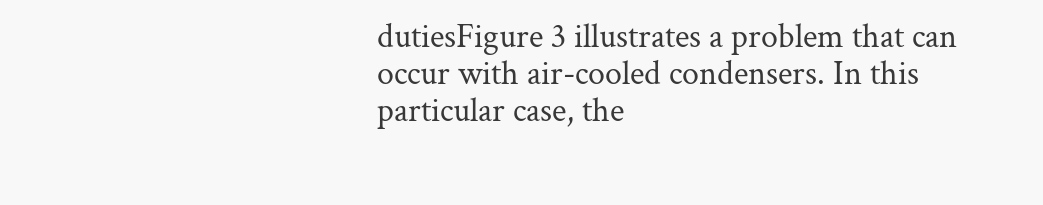dutiesFigure 3 illustrates a problem that can occur with air-cooled condensers. In this particular case, the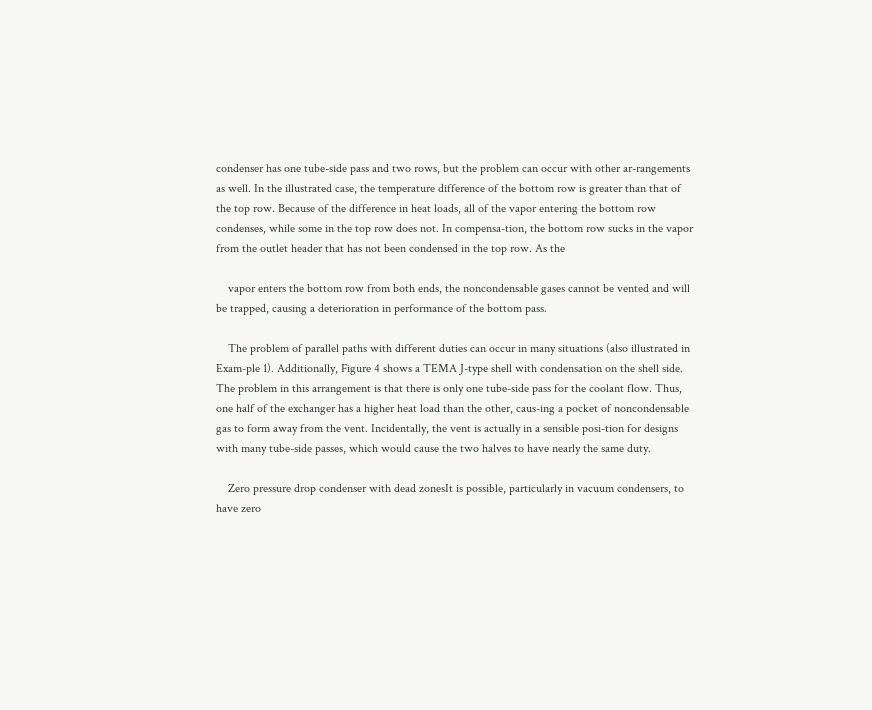condenser has one tube-side pass and two rows, but the problem can occur with other ar-rangements as well. In the illustrated case, the temperature difference of the bottom row is greater than that of the top row. Because of the difference in heat loads, all of the vapor entering the bottom row condenses, while some in the top row does not. In compensa-tion, the bottom row sucks in the vapor from the outlet header that has not been condensed in the top row. As the

    vapor enters the bottom row from both ends, the noncondensable gases cannot be vented and will be trapped, causing a deterioration in performance of the bottom pass.

    The problem of parallel paths with different duties can occur in many situations (also illustrated in Exam-ple 1). Additionally, Figure 4 shows a TEMA J-type shell with condensation on the shell side. The problem in this arrangement is that there is only one tube-side pass for the coolant flow. Thus, one half of the exchanger has a higher heat load than the other, caus-ing a pocket of noncondensable gas to form away from the vent. Incidentally, the vent is actually in a sensible posi-tion for designs with many tube-side passes, which would cause the two halves to have nearly the same duty.

    Zero pressure drop condenser with dead zonesIt is possible, particularly in vacuum condensers, to have zero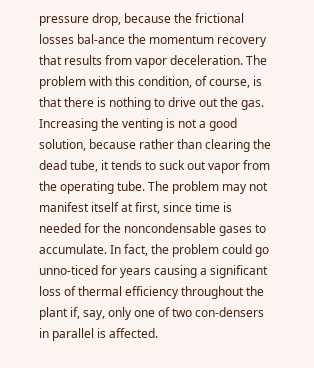pressure drop, because the frictional losses bal-ance the momentum recovery that results from vapor deceleration. The problem with this condition, of course, is that there is nothing to drive out the gas. Increasing the venting is not a good solution, because rather than clearing the dead tube, it tends to suck out vapor from the operating tube. The problem may not manifest itself at first, since time is needed for the noncondensable gases to accumulate. In fact, the problem could go unno-ticed for years causing a significant loss of thermal efficiency throughout the plant if, say, only one of two con-densers in parallel is affected.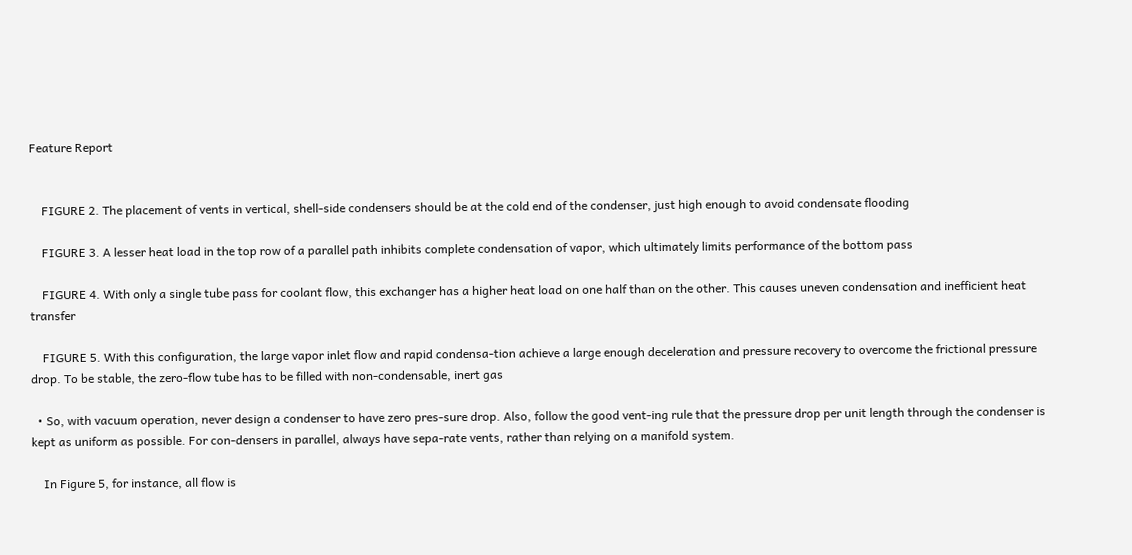Feature Report


    FIGURE 2. The placement of vents in vertical, shell-side condensers should be at the cold end of the condenser, just high enough to avoid condensate flooding

    FIGURE 3. A lesser heat load in the top row of a parallel path inhibits complete condensation of vapor, which ultimately limits performance of the bottom pass

    FIGURE 4. With only a single tube pass for coolant flow, this exchanger has a higher heat load on one half than on the other. This causes uneven condensation and inefficient heat transfer

    FIGURE 5. With this configuration, the large vapor inlet flow and rapid condensa-tion achieve a large enough deceleration and pressure recovery to overcome the frictional pressure drop. To be stable, the zero-flow tube has to be filled with non-condensable, inert gas

  • So, with vacuum operation, never design a condenser to have zero pres-sure drop. Also, follow the good vent-ing rule that the pressure drop per unit length through the condenser is kept as uniform as possible. For con-densers in parallel, always have sepa-rate vents, rather than relying on a manifold system.

    In Figure 5, for instance, all flow is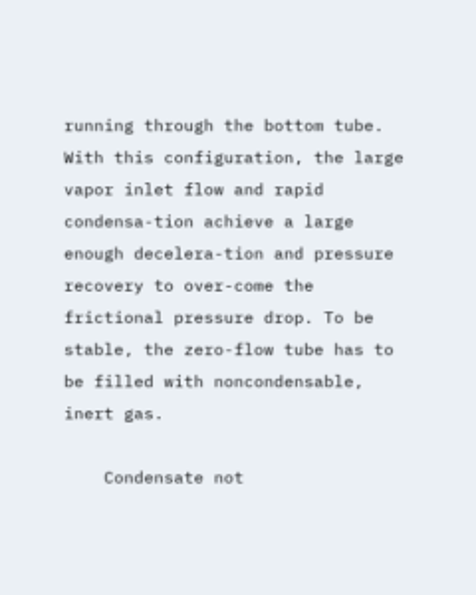running through the bottom tube. With this configuration, the large vapor inlet flow and rapid condensa-tion achieve a large enough decelera-tion and pressure recovery to over-come the frictional pressure drop. To be stable, the zero-flow tube has to be filled with noncondensable, inert gas.

    Condensate not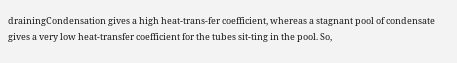drainingCondensation gives a high heat-trans-fer coefficient, whereas a stagnant pool of condensate gives a very low heat-transfer coefficient for the tubes sit-ting in the pool. So,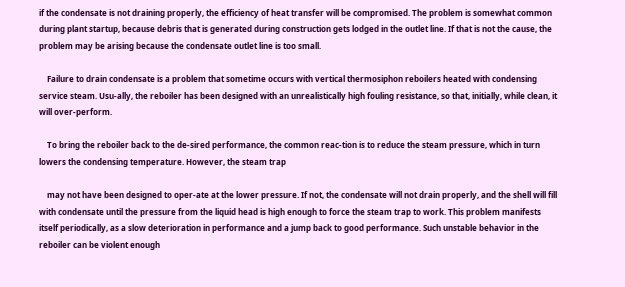if the condensate is not draining properly, the efficiency of heat transfer will be compromised. The problem is somewhat common during plant startup, because debris that is generated during construction gets lodged in the outlet line. If that is not the cause, the problem may be arising because the condensate outlet line is too small.

    Failure to drain condensate is a problem that sometime occurs with vertical thermosiphon reboilers heated with condensing service steam. Usu-ally, the reboiler has been designed with an unrealistically high fouling resistance, so that, initially, while clean, it will over-perform.

    To bring the reboiler back to the de-sired performance, the common reac-tion is to reduce the steam pressure, which in turn lowers the condensing temperature. However, the steam trap

    may not have been designed to oper-ate at the lower pressure. If not, the condensate will not drain properly, and the shell will fill with condensate until the pressure from the liquid head is high enough to force the steam trap to work. This problem manifests itself periodically, as a slow deterioration in performance and a jump back to good performance. Such unstable behavior in the reboiler can be violent enough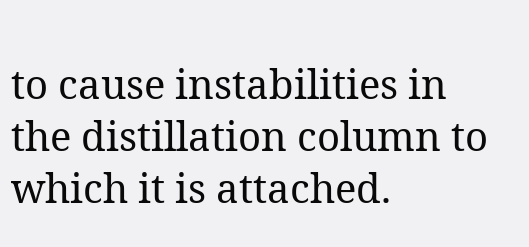to cause instabilities in the distillation column to which it is attached.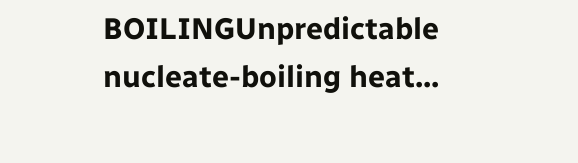BOILINGUnpredictable nucleate-boiling heat...